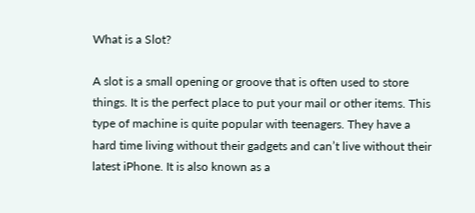What is a Slot?

A slot is a small opening or groove that is often used to store things. It is the perfect place to put your mail or other items. This type of machine is quite popular with teenagers. They have a hard time living without their gadgets and can’t live without their latest iPhone. It is also known as a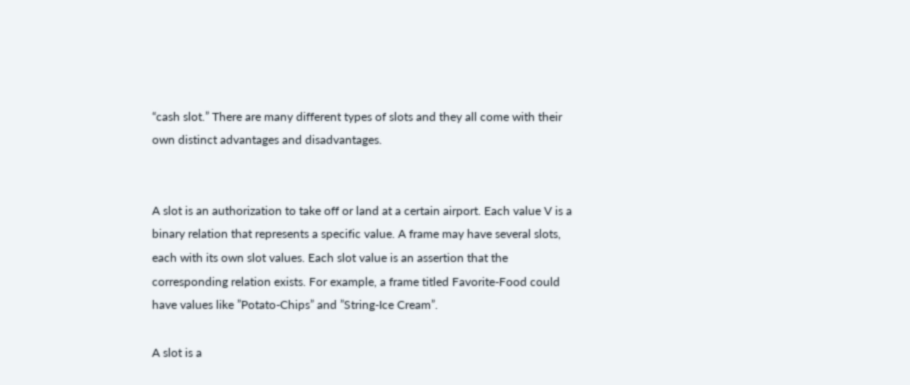“cash slot.” There are many different types of slots and they all come with their own distinct advantages and disadvantages.


A slot is an authorization to take off or land at a certain airport. Each value V is a binary relation that represents a specific value. A frame may have several slots, each with its own slot values. Each slot value is an assertion that the corresponding relation exists. For example, a frame titled Favorite-Food could have values like ”Potato-Chips” and ”String-Ice Cream”.

A slot is a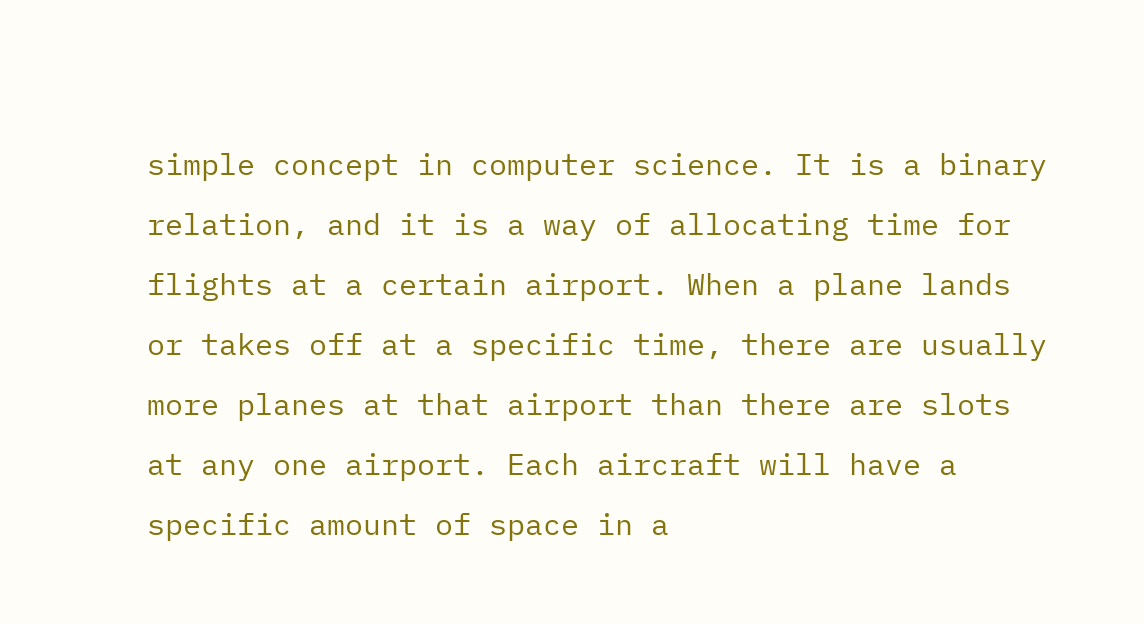simple concept in computer science. It is a binary relation, and it is a way of allocating time for flights at a certain airport. When a plane lands or takes off at a specific time, there are usually more planes at that airport than there are slots at any one airport. Each aircraft will have a specific amount of space in a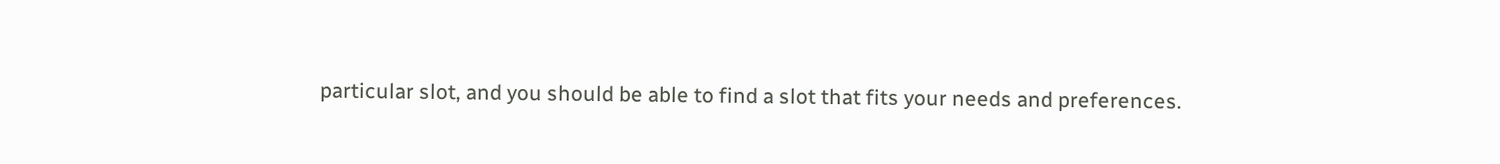particular slot, and you should be able to find a slot that fits your needs and preferences.